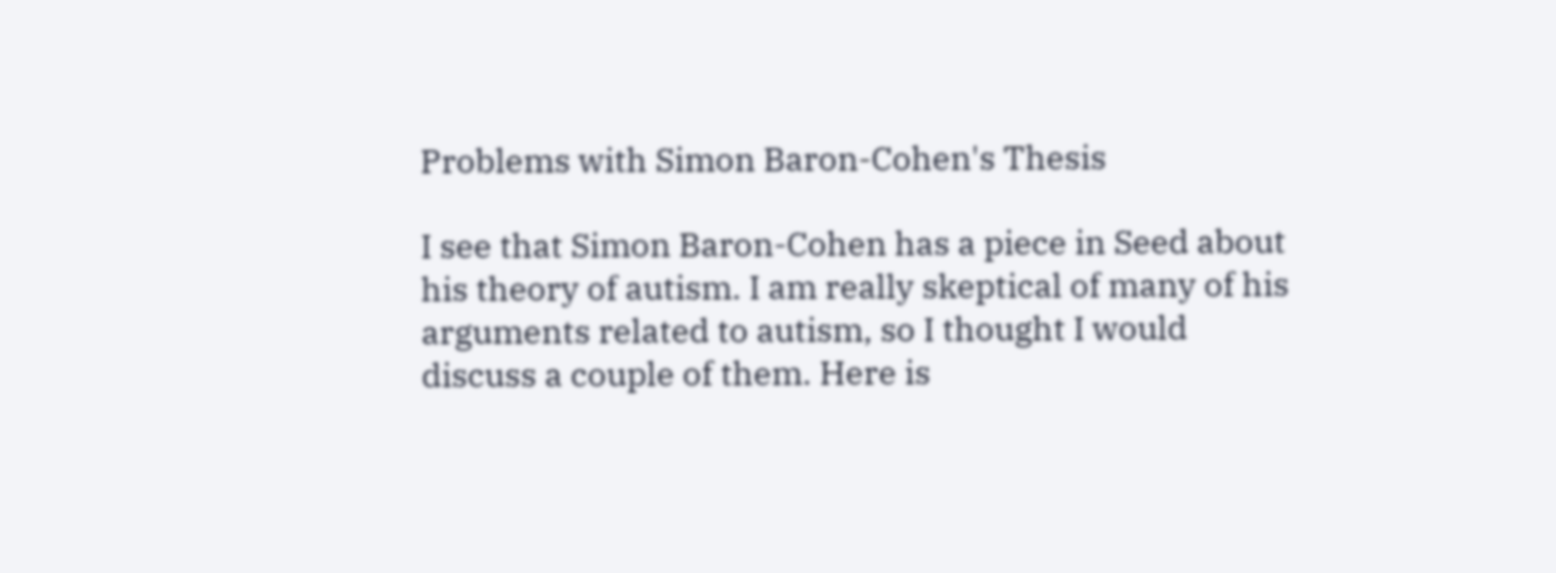Problems with Simon Baron-Cohen's Thesis

I see that Simon Baron-Cohen has a piece in Seed about his theory of autism. I am really skeptical of many of his arguments related to autism, so I thought I would discuss a couple of them. Here is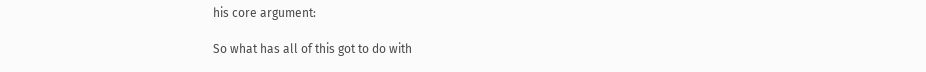his core argument:

So what has all of this got to do with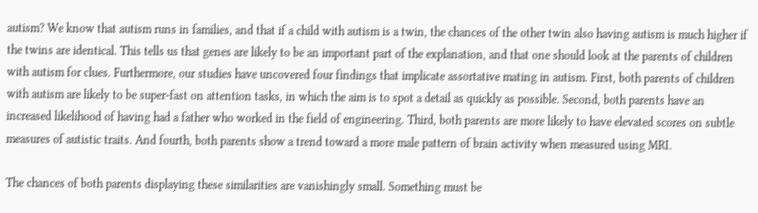autism? We know that autism runs in families, and that if a child with autism is a twin, the chances of the other twin also having autism is much higher if the twins are identical. This tells us that genes are likely to be an important part of the explanation, and that one should look at the parents of children with autism for clues. Furthermore, our studies have uncovered four findings that implicate assortative mating in autism. First, both parents of children with autism are likely to be super-fast on attention tasks, in which the aim is to spot a detail as quickly as possible. Second, both parents have an increased likelihood of having had a father who worked in the field of engineering. Third, both parents are more likely to have elevated scores on subtle measures of autistic traits. And fourth, both parents show a trend toward a more male pattern of brain activity when measured using MRI.

The chances of both parents displaying these similarities are vanishingly small. Something must be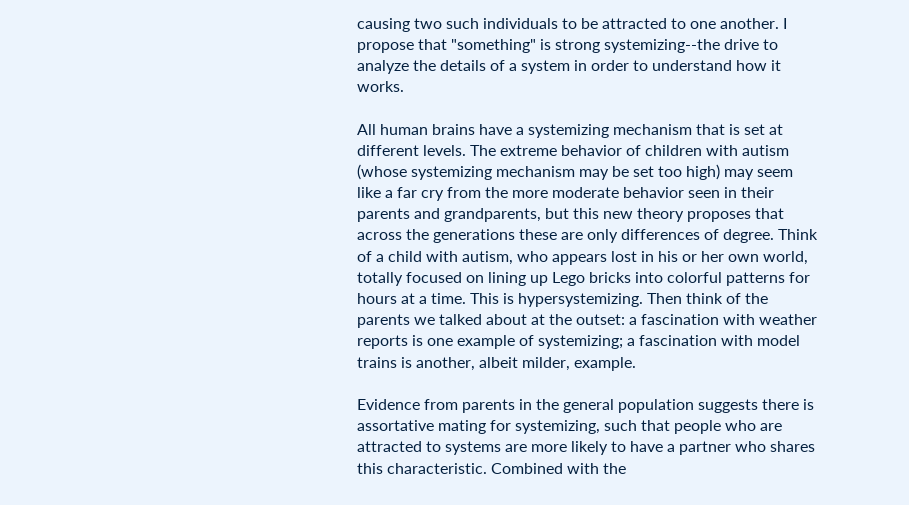causing two such individuals to be attracted to one another. I propose that "something" is strong systemizing--the drive to analyze the details of a system in order to understand how it works.

All human brains have a systemizing mechanism that is set at different levels. The extreme behavior of children with autism (whose systemizing mechanism may be set too high) may seem like a far cry from the more moderate behavior seen in their parents and grandparents, but this new theory proposes that across the generations these are only differences of degree. Think of a child with autism, who appears lost in his or her own world, totally focused on lining up Lego bricks into colorful patterns for hours at a time. This is hypersystemizing. Then think of the parents we talked about at the outset: a fascination with weather reports is one example of systemizing; a fascination with model trains is another, albeit milder, example.

Evidence from parents in the general population suggests there is assortative mating for systemizing, such that people who are attracted to systems are more likely to have a partner who shares this characteristic. Combined with the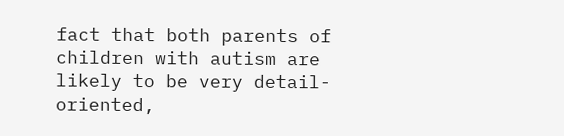fact that both parents of children with autism are likely to be very detail-oriented,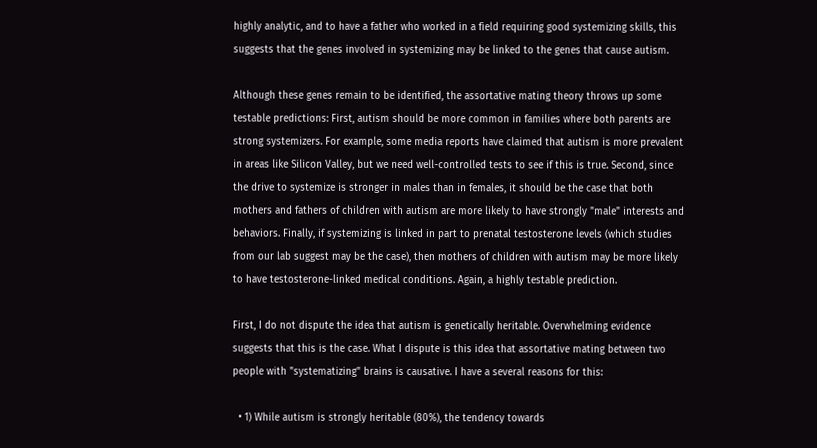highly analytic, and to have a father who worked in a field requiring good systemizing skills, this suggests that the genes involved in systemizing may be linked to the genes that cause autism.

Although these genes remain to be identified, the assortative mating theory throws up some testable predictions: First, autism should be more common in families where both parents are strong systemizers. For example, some media reports have claimed that autism is more prevalent in areas like Silicon Valley, but we need well-controlled tests to see if this is true. Second, since the drive to systemize is stronger in males than in females, it should be the case that both mothers and fathers of children with autism are more likely to have strongly "male" interests and behaviors. Finally, if systemizing is linked in part to prenatal testosterone levels (which studies from our lab suggest may be the case), then mothers of children with autism may be more likely to have testosterone-linked medical conditions. Again, a highly testable prediction.

First, I do not dispute the idea that autism is genetically heritable. Overwhelming evidence suggests that this is the case. What I dispute is this idea that assortative mating between two people with "systematizing" brains is causative. I have a several reasons for this:

  • 1) While autism is strongly heritable (80%), the tendency towards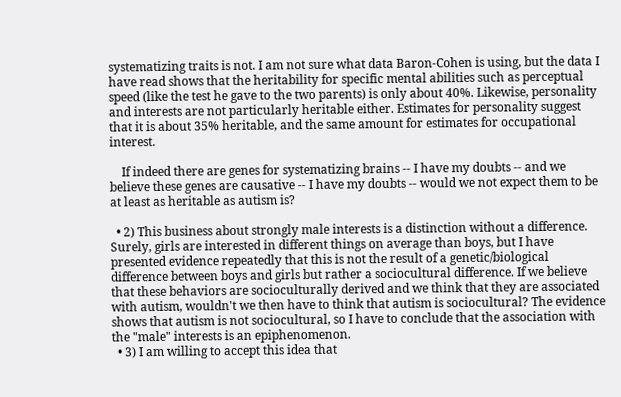systematizing traits is not. I am not sure what data Baron-Cohen is using, but the data I have read shows that the heritability for specific mental abilities such as perceptual speed (like the test he gave to the two parents) is only about 40%. Likewise, personality and interests are not particularly heritable either. Estimates for personality suggest that it is about 35% heritable, and the same amount for estimates for occupational interest.

    If indeed there are genes for systematizing brains -- I have my doubts -- and we believe these genes are causative -- I have my doubts -- would we not expect them to be at least as heritable as autism is?

  • 2) This business about strongly male interests is a distinction without a difference. Surely, girls are interested in different things on average than boys, but I have presented evidence repeatedly that this is not the result of a genetic/biological difference between boys and girls but rather a sociocultural difference. If we believe that these behaviors are socioculturally derived and we think that they are associated with autism, wouldn't we then have to think that autism is sociocultural? The evidence shows that autism is not sociocultural, so I have to conclude that the association with the "male" interests is an epiphenomenon.
  • 3) I am willing to accept this idea that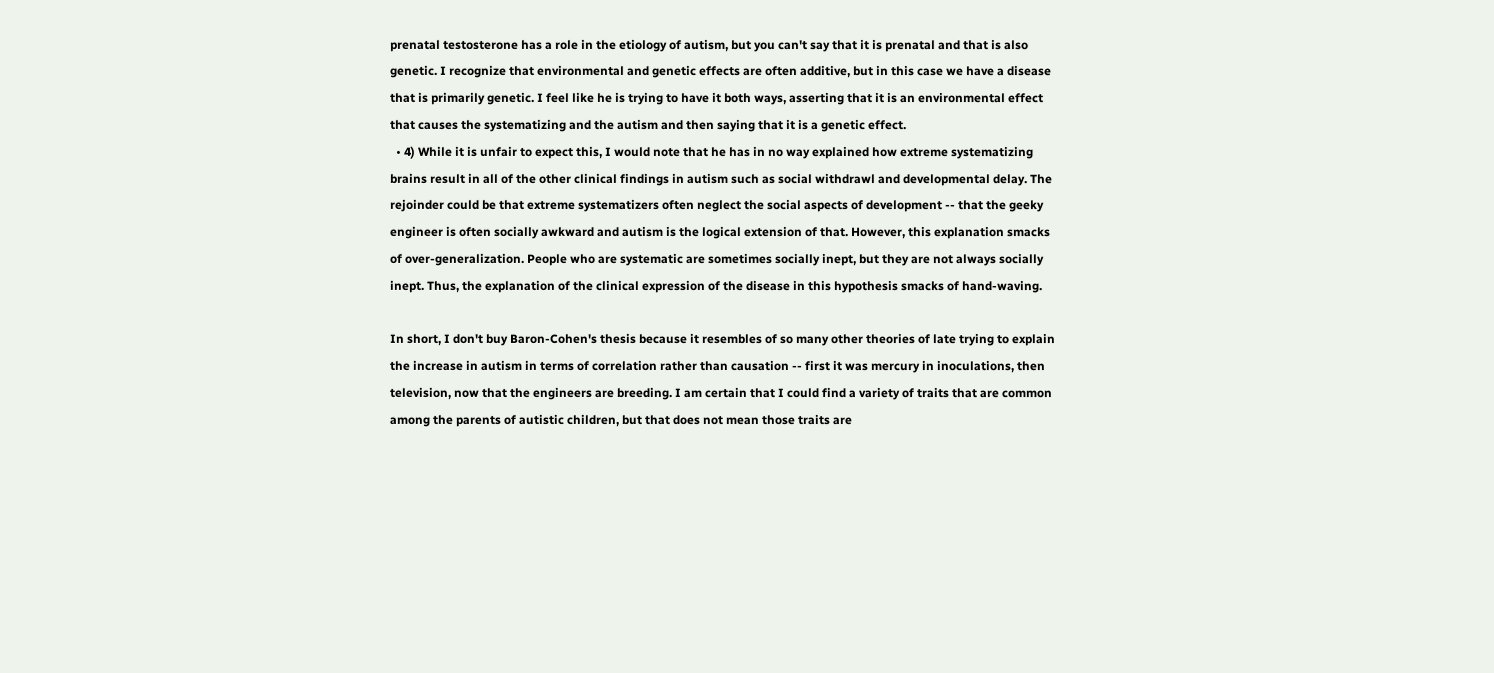prenatal testosterone has a role in the etiology of autism, but you can't say that it is prenatal and that is also genetic. I recognize that environmental and genetic effects are often additive, but in this case we have a disease that is primarily genetic. I feel like he is trying to have it both ways, asserting that it is an environmental effect that causes the systematizing and the autism and then saying that it is a genetic effect.
  • 4) While it is unfair to expect this, I would note that he has in no way explained how extreme systematizing brains result in all of the other clinical findings in autism such as social withdrawl and developmental delay. The rejoinder could be that extreme systematizers often neglect the social aspects of development -- that the geeky engineer is often socially awkward and autism is the logical extension of that. However, this explanation smacks of over-generalization. People who are systematic are sometimes socially inept, but they are not always socially inept. Thus, the explanation of the clinical expression of the disease in this hypothesis smacks of hand-waving.

In short, I don't buy Baron-Cohen's thesis because it resembles of so many other theories of late trying to explain the increase in autism in terms of correlation rather than causation -- first it was mercury in inoculations, then television, now that the engineers are breeding. I am certain that I could find a variety of traits that are common among the parents of autistic children, but that does not mean those traits are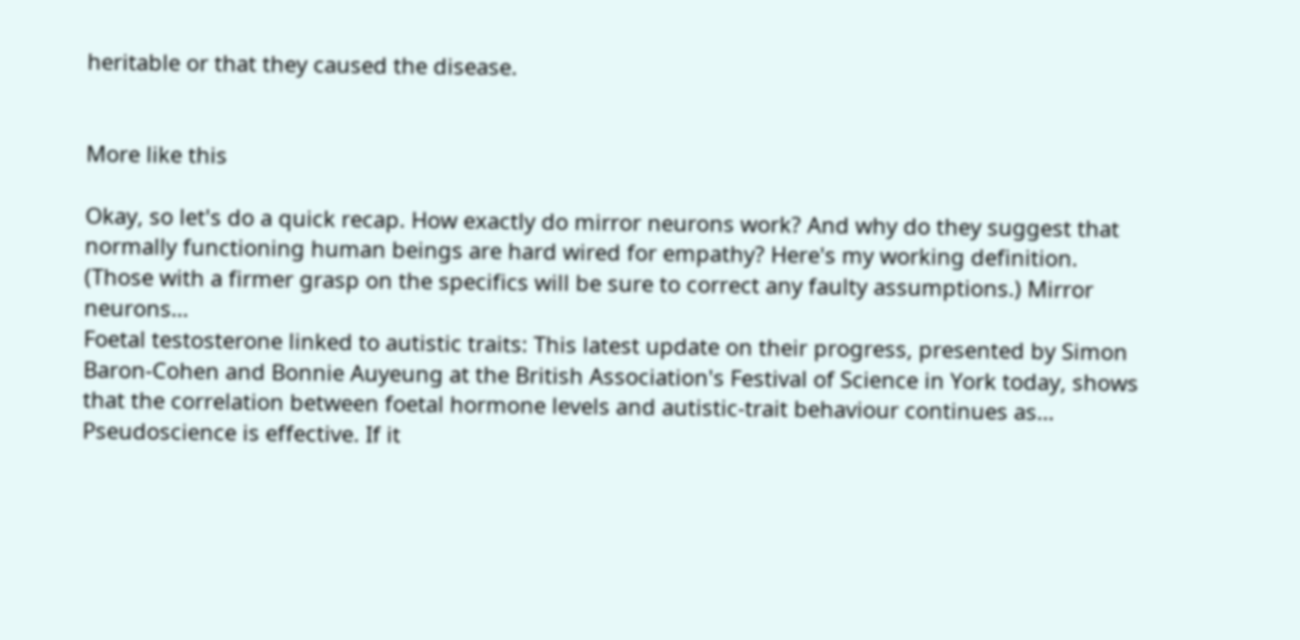heritable or that they caused the disease.


More like this

Okay, so let's do a quick recap. How exactly do mirror neurons work? And why do they suggest that normally functioning human beings are hard wired for empathy? Here's my working definition. (Those with a firmer grasp on the specifics will be sure to correct any faulty assumptions.) Mirror neurons…
Foetal testosterone linked to autistic traits: This latest update on their progress, presented by Simon Baron-Cohen and Bonnie Auyeung at the British Association's Festival of Science in York today, shows that the correlation between foetal hormone levels and autistic-trait behaviour continues as…
Pseudoscience is effective. If it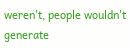weren't, people wouldn't generate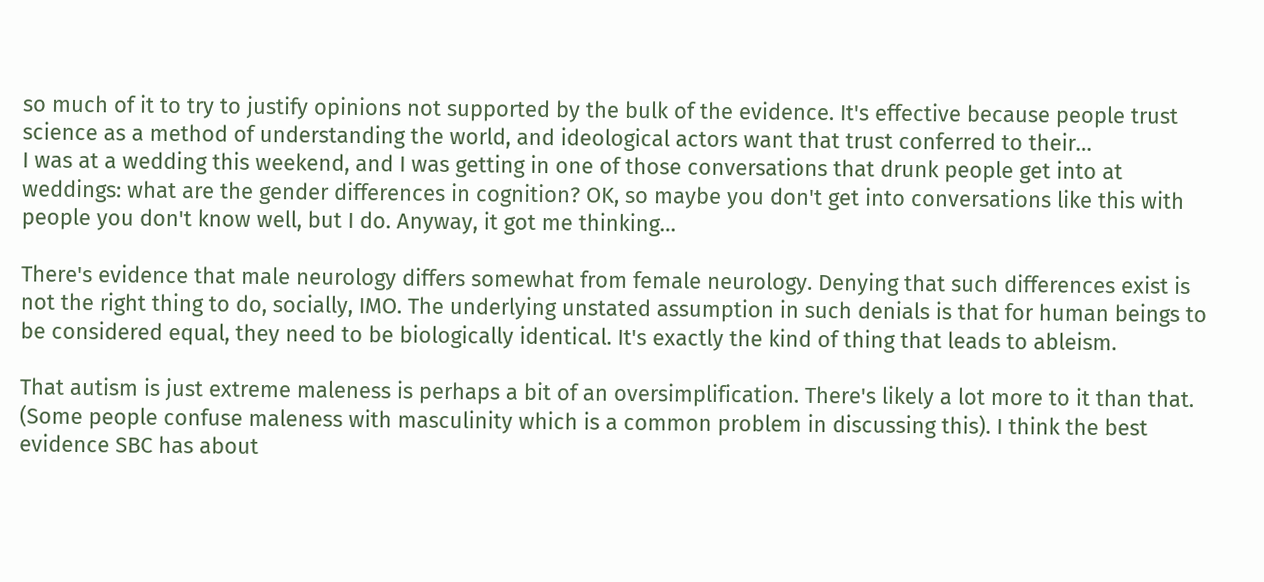so much of it to try to justify opinions not supported by the bulk of the evidence. It's effective because people trust science as a method of understanding the world, and ideological actors want that trust conferred to their…
I was at a wedding this weekend, and I was getting in one of those conversations that drunk people get into at weddings: what are the gender differences in cognition? OK, so maybe you don't get into conversations like this with people you don't know well, but I do. Anyway, it got me thinking…

There's evidence that male neurology differs somewhat from female neurology. Denying that such differences exist is not the right thing to do, socially, IMO. The underlying unstated assumption in such denials is that for human beings to be considered equal, they need to be biologically identical. It's exactly the kind of thing that leads to ableism.

That autism is just extreme maleness is perhaps a bit of an oversimplification. There's likely a lot more to it than that. (Some people confuse maleness with masculinity which is a common problem in discussing this). I think the best evidence SBC has about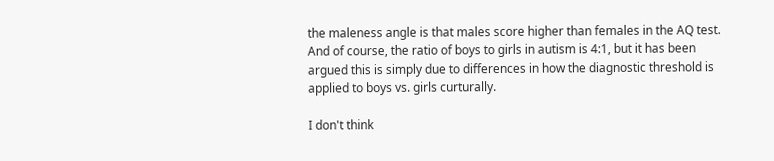the maleness angle is that males score higher than females in the AQ test. And of course, the ratio of boys to girls in autism is 4:1, but it has been argued this is simply due to differences in how the diagnostic threshold is applied to boys vs. girls curturally.

I don't think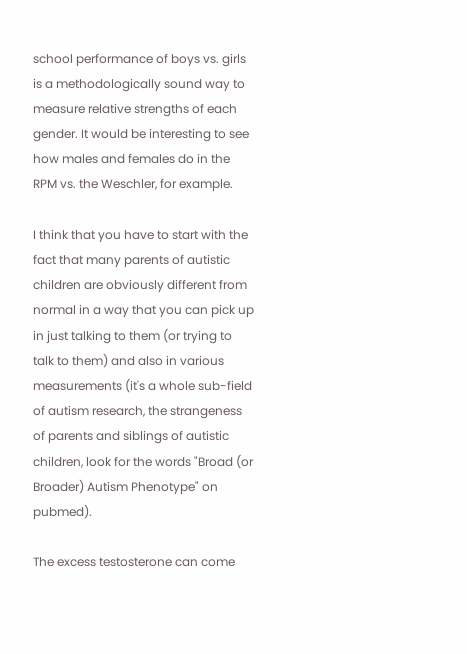school performance of boys vs. girls is a methodologically sound way to measure relative strengths of each gender. It would be interesting to see how males and females do in the RPM vs. the Weschler, for example.

I think that you have to start with the fact that many parents of autistic children are obviously different from normal in a way that you can pick up in just talking to them (or trying to talk to them) and also in various measurements (it's a whole sub-field of autism research, the strangeness of parents and siblings of autistic children, look for the words "Broad (or Broader) Autism Phenotype" on pubmed).

The excess testosterone can come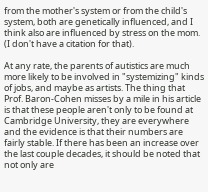from the mother's system or from the child's system, both are genetically influenced, and I think also are influenced by stress on the mom. (I don't have a citation for that).

At any rate, the parents of autistics are much more likely to be involved in "systemizing" kinds of jobs, and maybe as artists. The thing that Prof. Baron-Cohen misses by a mile in his article is that these people aren't only to be found at Cambridge University, they are everywhere and the evidence is that their numbers are fairly stable. If there has been an increase over the last couple decades, it should be noted that not only are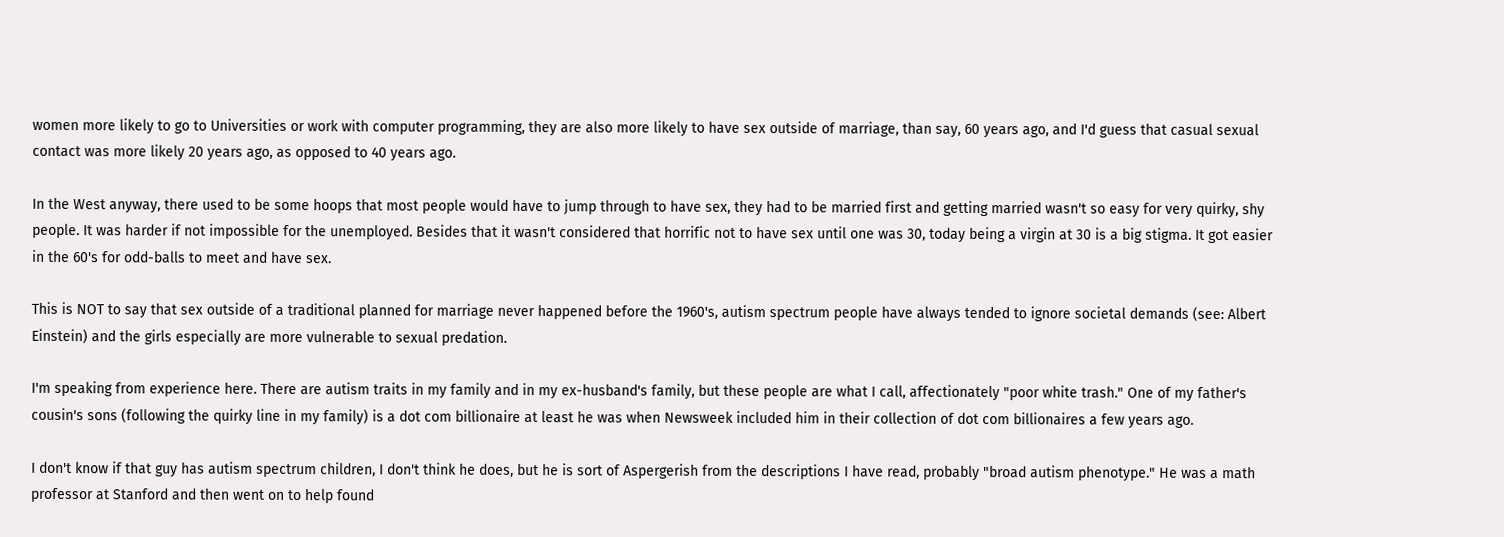women more likely to go to Universities or work with computer programming, they are also more likely to have sex outside of marriage, than say, 60 years ago, and I'd guess that casual sexual contact was more likely 20 years ago, as opposed to 40 years ago.

In the West anyway, there used to be some hoops that most people would have to jump through to have sex, they had to be married first and getting married wasn't so easy for very quirky, shy people. It was harder if not impossible for the unemployed. Besides that it wasn't considered that horrific not to have sex until one was 30, today being a virgin at 30 is a big stigma. It got easier in the 60's for odd-balls to meet and have sex.

This is NOT to say that sex outside of a traditional planned for marriage never happened before the 1960's, autism spectrum people have always tended to ignore societal demands (see: Albert Einstein) and the girls especially are more vulnerable to sexual predation.

I'm speaking from experience here. There are autism traits in my family and in my ex-husband's family, but these people are what I call, affectionately "poor white trash." One of my father's cousin's sons (following the quirky line in my family) is a dot com billionaire at least he was when Newsweek included him in their collection of dot com billionaires a few years ago.

I don't know if that guy has autism spectrum children, I don't think he does, but he is sort of Aspergerish from the descriptions I have read, probably "broad autism phenotype." He was a math professor at Stanford and then went on to help found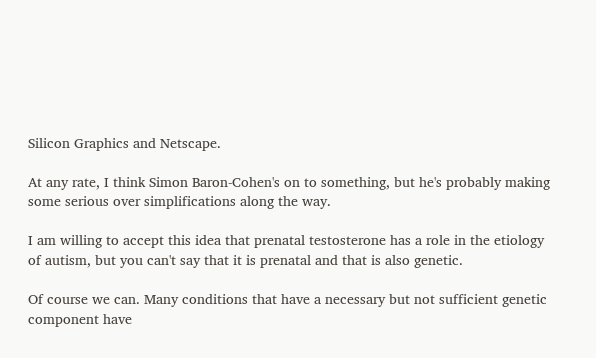Silicon Graphics and Netscape.

At any rate, I think Simon Baron-Cohen's on to something, but he's probably making some serious over simplifications along the way.

I am willing to accept this idea that prenatal testosterone has a role in the etiology of autism, but you can't say that it is prenatal and that is also genetic.

Of course we can. Many conditions that have a necessary but not sufficient genetic component have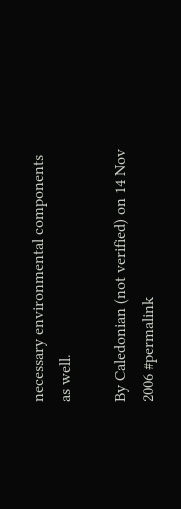necessary environmental components as well.

By Caledonian (not verified) on 14 Nov 2006 #permalink